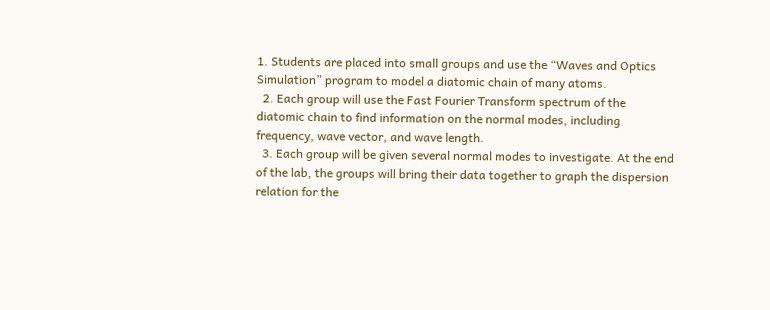1. Students are placed into small groups and use the “Waves and Optics Simulation” program to model a diatomic chain of many atoms.
  2. Each group will use the Fast Fourier Transform spectrum of the diatomic chain to find information on the normal modes, including frequency, wave vector, and wave length.
  3. Each group will be given several normal modes to investigate. At the end of the lab, the groups will bring their data together to graph the dispersion relation for the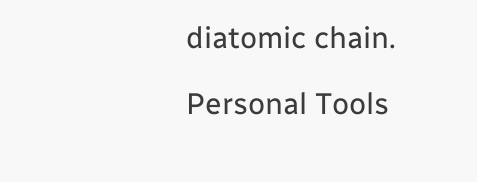diatomic chain.

Personal Tools